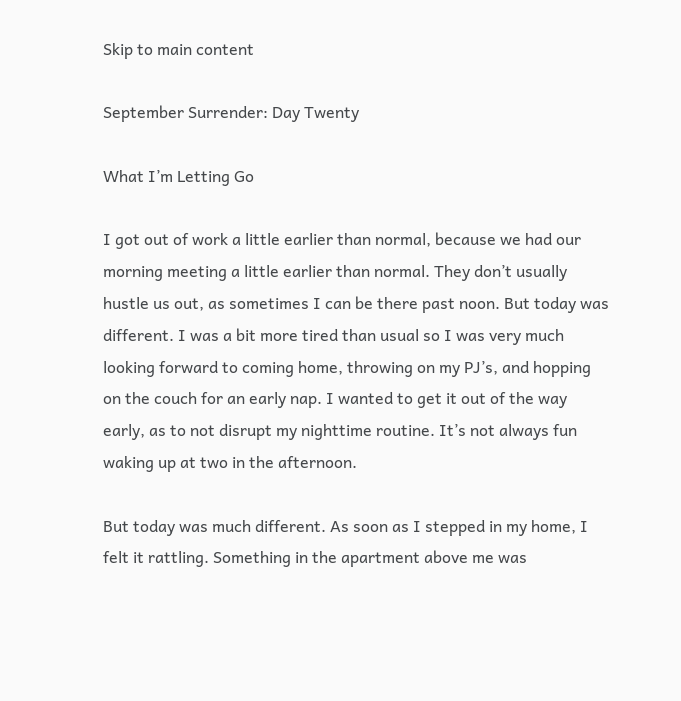Skip to main content

September Surrender: Day Twenty

What I’m Letting Go

I got out of work a little earlier than normal, because we had our morning meeting a little earlier than normal. They don’t usually hustle us out, as sometimes I can be there past noon. But today was different. I was a bit more tired than usual so I was very much looking forward to coming home, throwing on my PJ’s, and hopping on the couch for an early nap. I wanted to get it out of the way early, as to not disrupt my nighttime routine. It’s not always fun waking up at two in the afternoon.

But today was much different. As soon as I stepped in my home, I felt it rattling. Something in the apartment above me was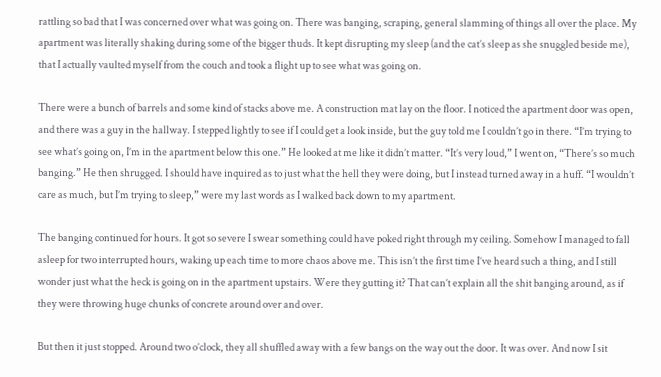rattling so bad that I was concerned over what was going on. There was banging, scraping, general slamming of things all over the place. My apartment was literally shaking during some of the bigger thuds. It kept disrupting my sleep (and the cat’s sleep as she snuggled beside me), that I actually vaulted myself from the couch and took a flight up to see what was going on.

There were a bunch of barrels and some kind of stacks above me. A construction mat lay on the floor. I noticed the apartment door was open, and there was a guy in the hallway. I stepped lightly to see if I could get a look inside, but the guy told me I couldn’t go in there. “I’m trying to see what’s going on, I’m in the apartment below this one.” He looked at me like it didn’t matter. “It’s very loud,” I went on, “There’s so much banging.” He then shrugged. I should have inquired as to just what the hell they were doing, but I instead turned away in a huff. “I wouldn’t care as much, but I’m trying to sleep,” were my last words as I walked back down to my apartment.

The banging continued for hours. It got so severe I swear something could have poked right through my ceiling. Somehow I managed to fall asleep for two interrupted hours, waking up each time to more chaos above me. This isn’t the first time I’ve heard such a thing, and I still wonder just what the heck is going on in the apartment upstairs. Were they gutting it? That can’t explain all the shit banging around, as if they were throwing huge chunks of concrete around over and over.

But then it just stopped. Around two o’clock, they all shuffled away with a few bangs on the way out the door. It was over. And now I sit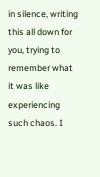in silence, writing this all down for you, trying to remember what it was like experiencing such chaos. I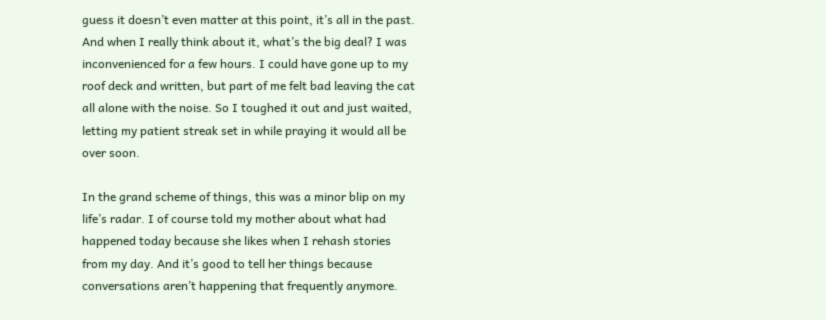guess it doesn’t even matter at this point, it’s all in the past. And when I really think about it, what’s the big deal? I was inconvenienced for a few hours. I could have gone up to my roof deck and written, but part of me felt bad leaving the cat all alone with the noise. So I toughed it out and just waited, letting my patient streak set in while praying it would all be over soon.

In the grand scheme of things, this was a minor blip on my life’s radar. I of course told my mother about what had happened today because she likes when I rehash stories from my day. And it’s good to tell her things because conversations aren’t happening that frequently anymore.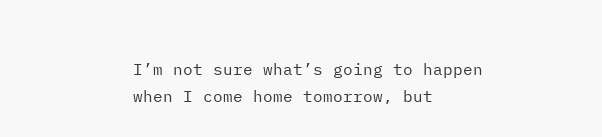I’m not sure what’s going to happen when I come home tomorrow, but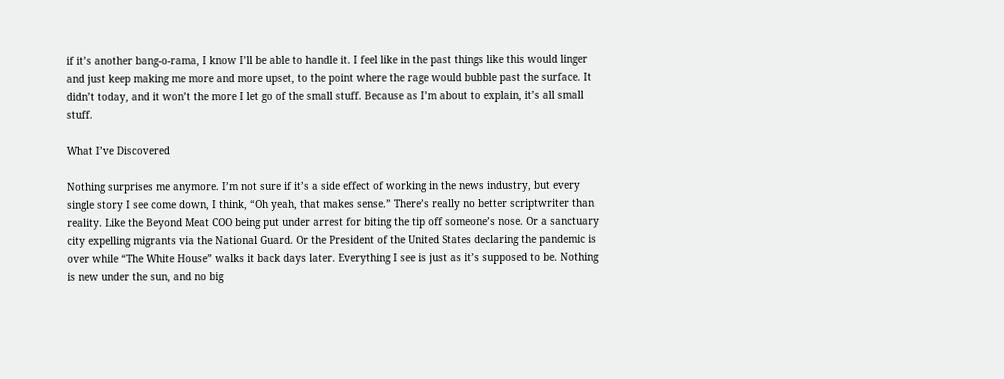if it’s another bang-o-rama, I know I’ll be able to handle it. I feel like in the past things like this would linger and just keep making me more and more upset, to the point where the rage would bubble past the surface. It didn’t today, and it won’t the more I let go of the small stuff. Because as I’m about to explain, it’s all small stuff.

What I’ve Discovered

Nothing surprises me anymore. I’m not sure if it’s a side effect of working in the news industry, but every single story I see come down, I think, “Oh yeah, that makes sense.” There’s really no better scriptwriter than reality. Like the Beyond Meat COO being put under arrest for biting the tip off someone’s nose. Or a sanctuary city expelling migrants via the National Guard. Or the President of the United States declaring the pandemic is over while “The White House” walks it back days later. Everything I see is just as it’s supposed to be. Nothing is new under the sun, and no big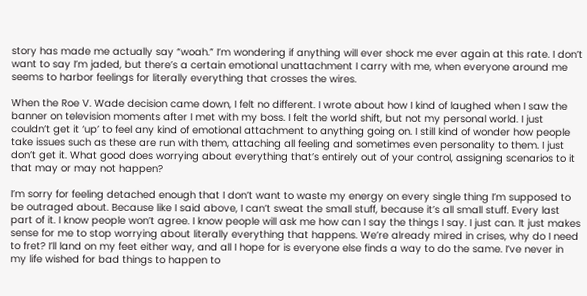story has made me actually say “woah.” I’m wondering if anything will ever shock me ever again at this rate. I don’t want to say I’m jaded, but there’s a certain emotional unattachment I carry with me, when everyone around me seems to harbor feelings for literally everything that crosses the wires.

When the Roe V. Wade decision came down, I felt no different. I wrote about how I kind of laughed when I saw the banner on television moments after I met with my boss. I felt the world shift, but not my personal world. I just couldn’t get it ‘up’ to feel any kind of emotional attachment to anything going on. I still kind of wonder how people take issues such as these are run with them, attaching all feeling and sometimes even personality to them. I just don’t get it. What good does worrying about everything that’s entirely out of your control, assigning scenarios to it that may or may not happen?

I’m sorry for feeling detached enough that I don’t want to waste my energy on every single thing I’m supposed to be outraged about. Because like I said above, I can’t sweat the small stuff, because it’s all small stuff. Every last part of it. I know people won’t agree. I know people will ask me how can I say the things I say. I just can. It just makes sense for me to stop worrying about literally everything that happens. We’re already mired in crises, why do I need to fret? I’ll land on my feet either way, and all I hope for is everyone else finds a way to do the same. I’ve never in my life wished for bad things to happen to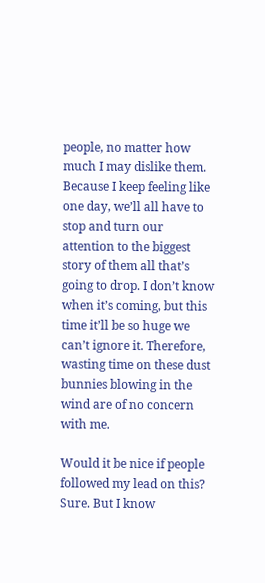people, no matter how much I may dislike them. Because I keep feeling like one day, we’ll all have to stop and turn our attention to the biggest story of them all that’s going to drop. I don’t know when it’s coming, but this time it’ll be so huge we can’t ignore it. Therefore, wasting time on these dust bunnies blowing in the wind are of no concern with me.

Would it be nice if people followed my lead on this? Sure. But I know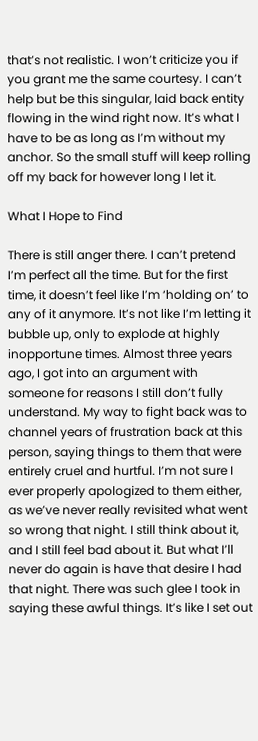that’s not realistic. I won’t criticize you if you grant me the same courtesy. I can’t help but be this singular, laid back entity flowing in the wind right now. It’s what I have to be as long as I’m without my anchor. So the small stuff will keep rolling off my back for however long I let it.

What I Hope to Find

There is still anger there. I can’t pretend I’m perfect all the time. But for the first time, it doesn’t feel like I’m ‘holding on’ to any of it anymore. It’s not like I’m letting it bubble up, only to explode at highly inopportune times. Almost three years ago, I got into an argument with someone for reasons I still don’t fully understand. My way to fight back was to channel years of frustration back at this person, saying things to them that were entirely cruel and hurtful. I’m not sure I ever properly apologized to them either, as we’ve never really revisited what went so wrong that night. I still think about it, and I still feel bad about it. But what I’ll never do again is have that desire I had that night. There was such glee I took in saying these awful things. It’s like I set out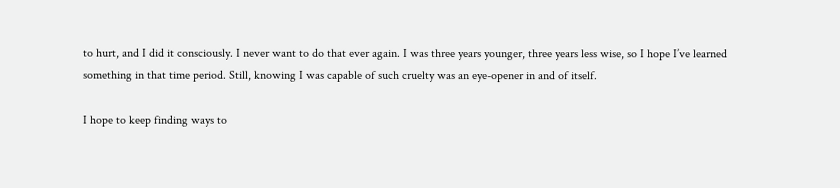to hurt, and I did it consciously. I never want to do that ever again. I was three years younger, three years less wise, so I hope I’ve learned something in that time period. Still, knowing I was capable of such cruelty was an eye-opener in and of itself.

I hope to keep finding ways to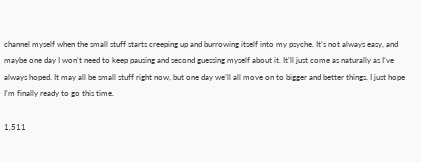channel myself when the small stuff starts creeping up and burrowing itself into my psyche. It’s not always easy, and maybe one day I won’t need to keep pausing and second guessing myself about it. It’ll just come as naturally as I’ve always hoped. It may all be small stuff right now, but one day we’ll all move on to bigger and better things. I just hope I’m finally ready to go this time.

1,511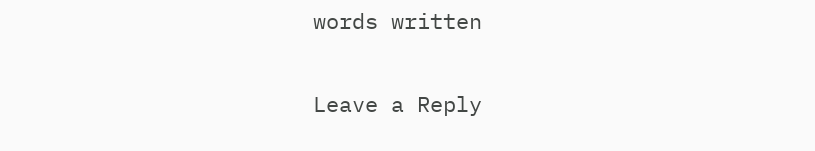words written

Leave a Reply